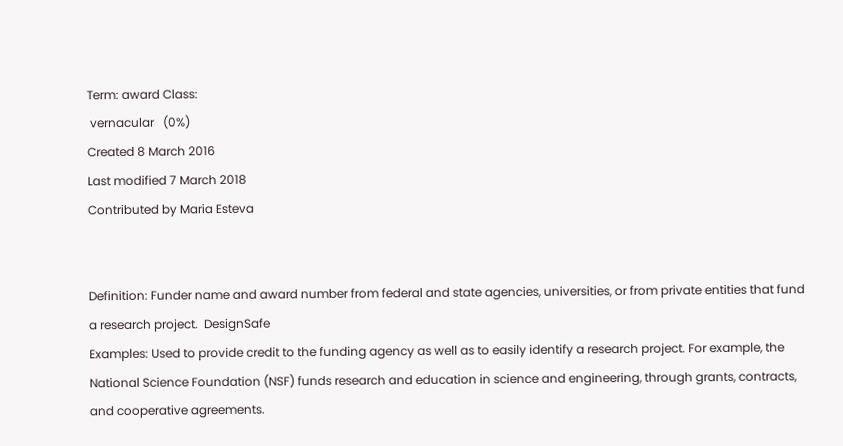Term: award Class:
 vernacular   (0%)
Created 8 March 2016
Last modified 7 March 2018
Contributed by Maria Esteva


Definition: Funder name and award number from federal and state agencies, universities, or from private entities that fund a research project.  DesignSafe
Examples: Used to provide credit to the funding agency as well as to easily identify a research project. For example, the National Science Foundation (NSF) funds research and education in science and engineering, through grants, contracts, and cooperative agreements.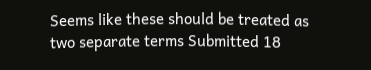Seems like these should be treated as two separate terms Submitted 18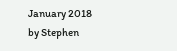January 2018
by Stephen